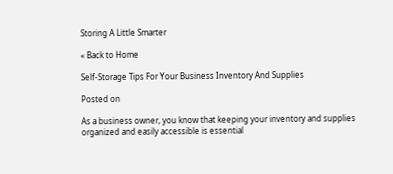Storing A Little Smarter

« Back to Home

Self-Storage Tips For Your Business Inventory And Supplies

Posted on

As a business owner, you know that keeping your inventory and supplies organized and easily accessible is essential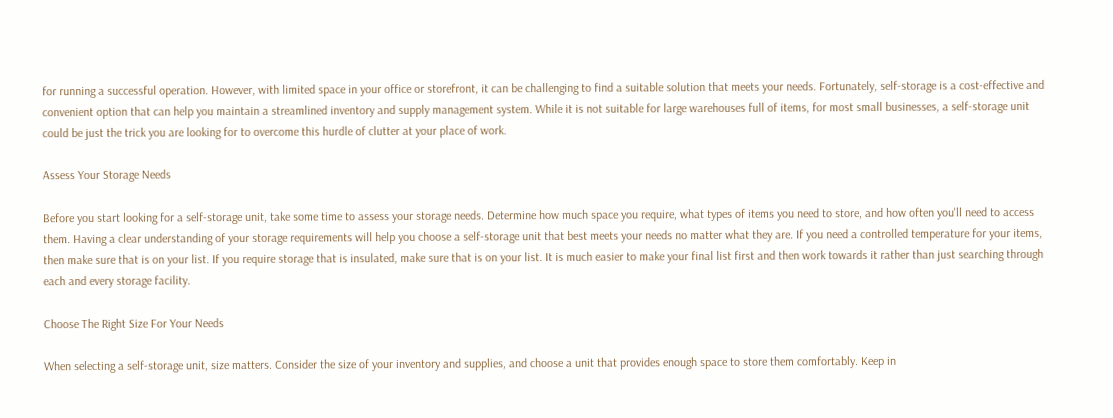for running a successful operation. However, with limited space in your office or storefront, it can be challenging to find a suitable solution that meets your needs. Fortunately, self-storage is a cost-effective and convenient option that can help you maintain a streamlined inventory and supply management system. While it is not suitable for large warehouses full of items, for most small businesses, a self-storage unit could be just the trick you are looking for to overcome this hurdle of clutter at your place of work.

Assess Your Storage Needs

Before you start looking for a self-storage unit, take some time to assess your storage needs. Determine how much space you require, what types of items you need to store, and how often you'll need to access them. Having a clear understanding of your storage requirements will help you choose a self-storage unit that best meets your needs no matter what they are. If you need a controlled temperature for your items, then make sure that is on your list. If you require storage that is insulated, make sure that is on your list. It is much easier to make your final list first and then work towards it rather than just searching through each and every storage facility.

Choose The Right Size For Your Needs

When selecting a self-storage unit, size matters. Consider the size of your inventory and supplies, and choose a unit that provides enough space to store them comfortably. Keep in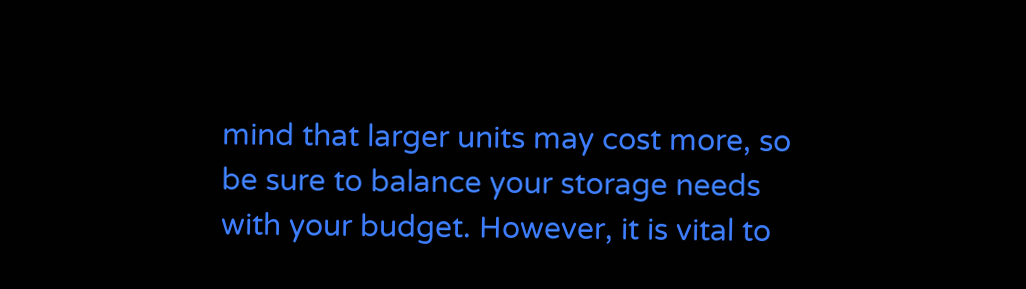mind that larger units may cost more, so be sure to balance your storage needs with your budget. However, it is vital to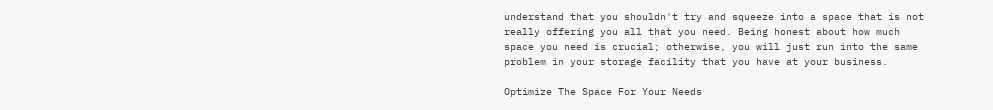understand that you shouldn't try and squeeze into a space that is not really offering you all that you need. Being honest about how much space you need is crucial; otherwise, you will just run into the same problem in your storage facility that you have at your business.

Optimize The Space For Your Needs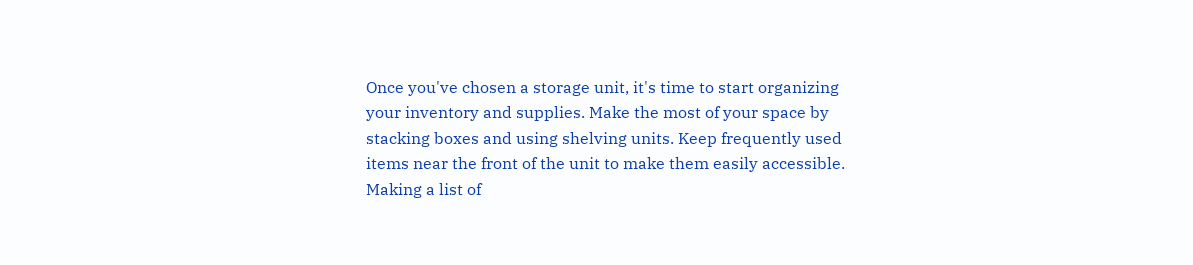Once you've chosen a storage unit, it's time to start organizing your inventory and supplies. Make the most of your space by stacking boxes and using shelving units. Keep frequently used items near the front of the unit to make them easily accessible. Making a list of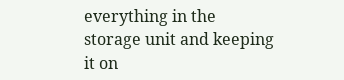everything in the storage unit and keeping it on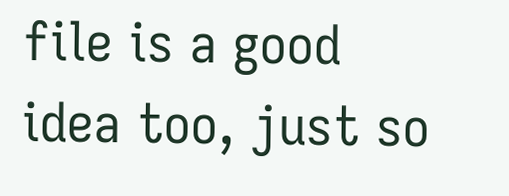file is a good idea too, just so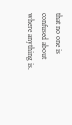that no one is confused about where anything is.